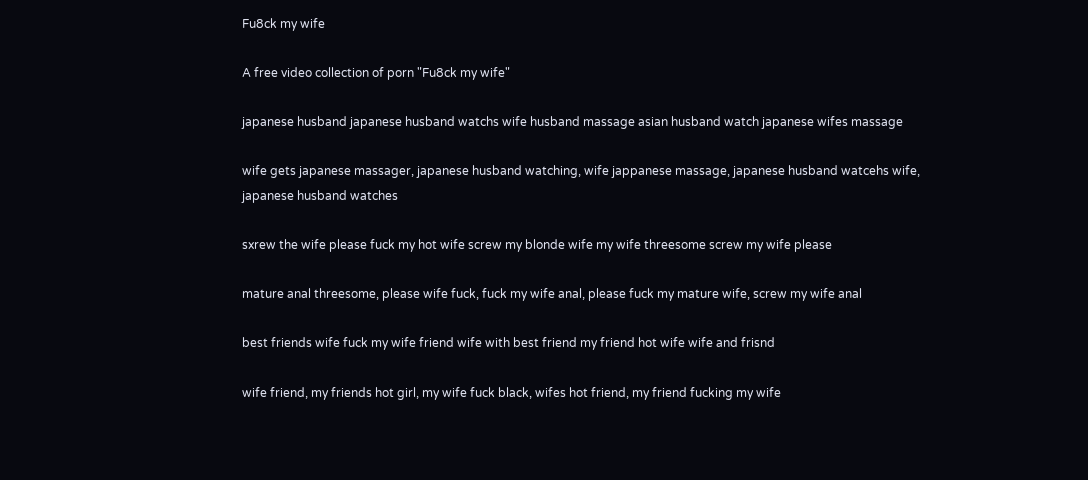Fu8ck my wife

A free video collection of porn "Fu8ck my wife"

japanese husband japanese husband watchs wife husband massage asian husband watch japanese wifes massage

wife gets japanese massager, japanese husband watching, wife jappanese massage, japanese husband watcehs wife, japanese husband watches

sxrew the wife please fuck my hot wife screw my blonde wife my wife threesome screw my wife please

mature anal threesome, please wife fuck, fuck my wife anal, please fuck my mature wife, screw my wife anal

best friends wife fuck my wife friend wife with best friend my friend hot wife wife and frisnd

wife friend, my friends hot girl, my wife fuck black, wifes hot friend, my friend fucking my wife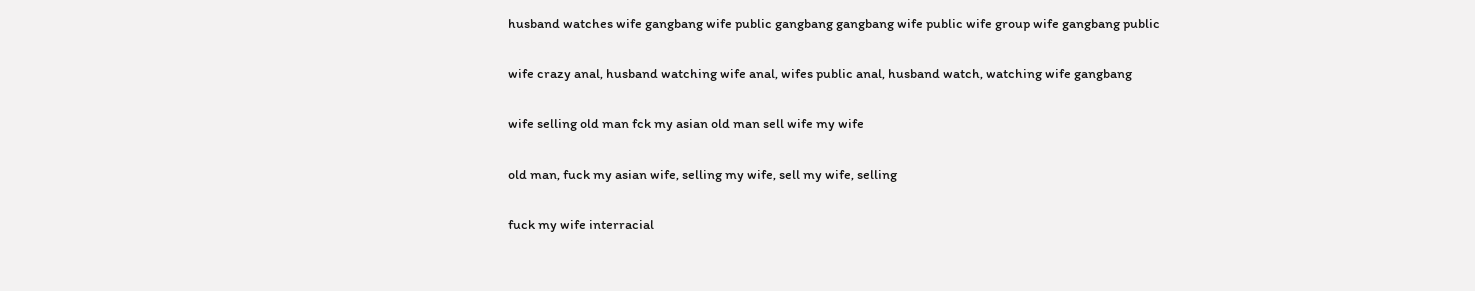husband watches wife gangbang wife public gangbang gangbang wife public wife group wife gangbang public

wife crazy anal, husband watching wife anal, wifes public anal, husband watch, watching wife gangbang

wife selling old man fck my asian old man sell wife my wife

old man, fuck my asian wife, selling my wife, sell my wife, selling

fuck my wife interracial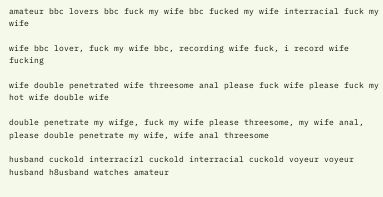amateur bbc lovers bbc fuck my wife bbc fucked my wife interracial fuck my wife

wife bbc lover, fuck my wife bbc, recording wife fuck, i record wife fucking

wife double penetrated wife threesome anal please fuck wife please fuck my hot wife double wife

double penetrate my wifge, fuck my wife please threesome, my wife anal, please double penetrate my wife, wife anal threesome

husband cuckold interracizl cuckold interracial cuckold voyeur voyeur husband h8usband watches amateur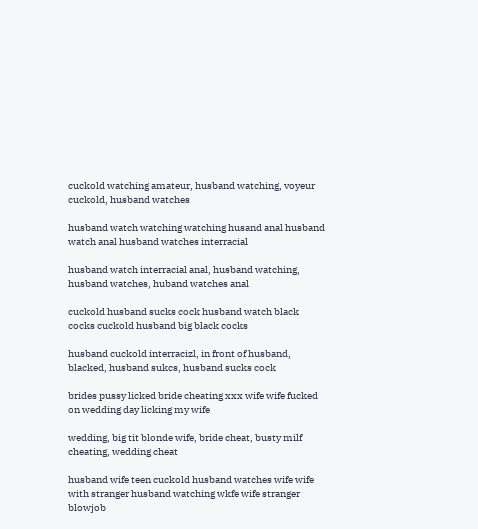cuckold watching amateur, husband watching, voyeur cuckold, husband watches

husband watch watching watching husand anal husband watch anal husband watches interracial

husband watch interracial anal, husband watching, husband watches, huband watches anal

cuckold husband sucks cock husband watch black cocks cuckold husband big black cocks

husband cuckold interracizl, in front of husband, blacked, husband sukcs, husband sucks cock

brides pussy licked bride cheating xxx wife wife fucked on wedding day licking my wife

wedding, big tit blonde wife, bride cheat, busty milf cheating, wedding cheat

husband wife teen cuckold husband watches wife wife with stranger husband watching wkfe wife stranger blowjob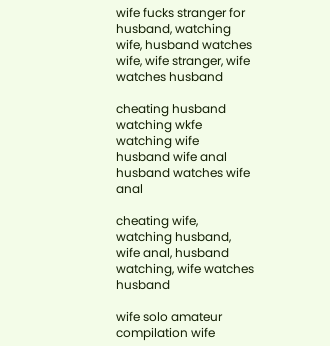wife fucks stranger for husband, watching wife, husband watches wife, wife stranger, wife watches husband

cheating husband watching wkfe watching wife husband wife anal husband watches wife anal

cheating wife, watching husband, wife anal, husband watching, wife watches husband

wife solo amateur compilation wife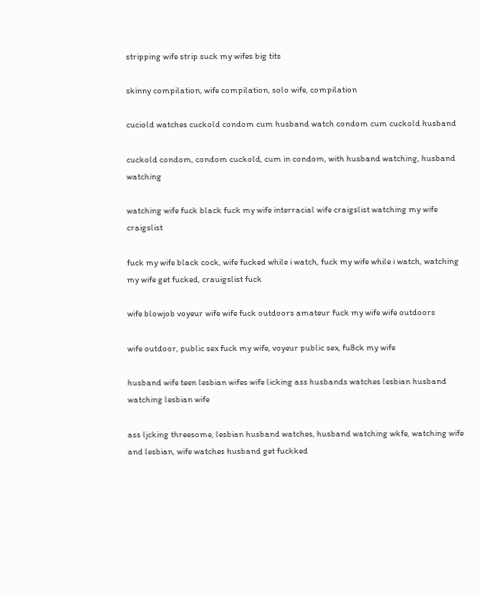stripping wife strip suck my wifes big tits

skinny compilation, wife compilation, solo wife, compilation

cuciold watches cuckold condom cum husband watch condom cum cuckold husband

cuckold condom, condom cuckold, cum in condom, with husband watching, husband watching

watching wife fuck black fuck my wife interracial wife craigslist watching my wife craigslist

fuck my wife black cock, wife fucked while i watch, fuck my wife while i watch, watching my wife get fucked, crauigslist fuck

wife blowjob voyeur wife wife fuck outdoors amateur fuck my wife wife outdoors

wife outdoor, public sex fuck my wife, voyeur public sex, fu8ck my wife

husband wife teen lesbian wifes wife licking ass husbands watches lesbian husband watching lesbian wife

ass ljcking threesome, lesbian husband watches, husband watching wkfe, watching wife and lesbian, wife watches husband get fuckked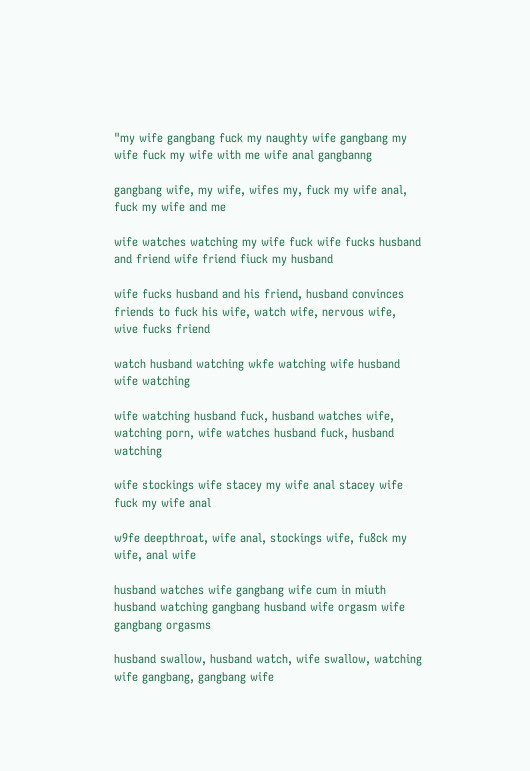"my wife gangbang fuck my naughty wife gangbang my wife fuck my wife with me wife anal gangbanng

gangbang wife, my wife, wifes my, fuck my wife anal, fuck my wife and me

wife watches watching my wife fuck wife fucks husband and friend wife friend fiuck my husband

wife fucks husband and his friend, husband convinces friends to fuck his wife, watch wife, nervous wife, wive fucks friend

watch husband watching wkfe watching wife husband wife watching

wife watching husband fuck, husband watches wife, watching porn, wife watches husband fuck, husband watching

wife stockings wife stacey my wife anal stacey wife fuck my wife anal

w9fe deepthroat, wife anal, stockings wife, fu8ck my wife, anal wife

husband watches wife gangbang wife cum in miuth husband watching gangbang husband wife orgasm wife gangbang orgasms

husband swallow, husband watch, wife swallow, watching wife gangbang, gangbang wife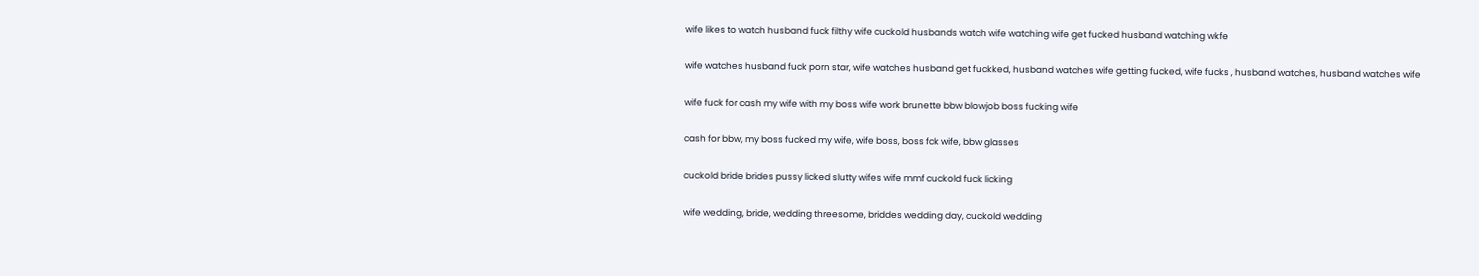wife likes to watch husband fuck filthy wife cuckold husbands watch wife watching wife get fucked husband watching wkfe

wife watches husband fuck porn star, wife watches husband get fuckked, husband watches wife getting fucked, wife fucks , husband watches, husband watches wife

wife fuck for cash my wife with my boss wife work brunette bbw blowjob boss fucking wife

cash for bbw, my boss fucked my wife, wife boss, boss fck wife, bbw glasses

cuckold bride brides pussy licked slutty wifes wife mmf cuckold fuck licking

wife wedding, bride, wedding threesome, briddes wedding day, cuckold wedding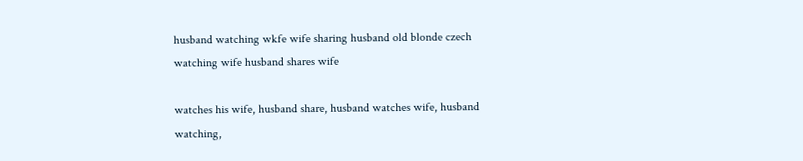husband watching wkfe wife sharing husband old blonde czech watching wife husband shares wife

watches his wife, husband share, husband watches wife, husband watching,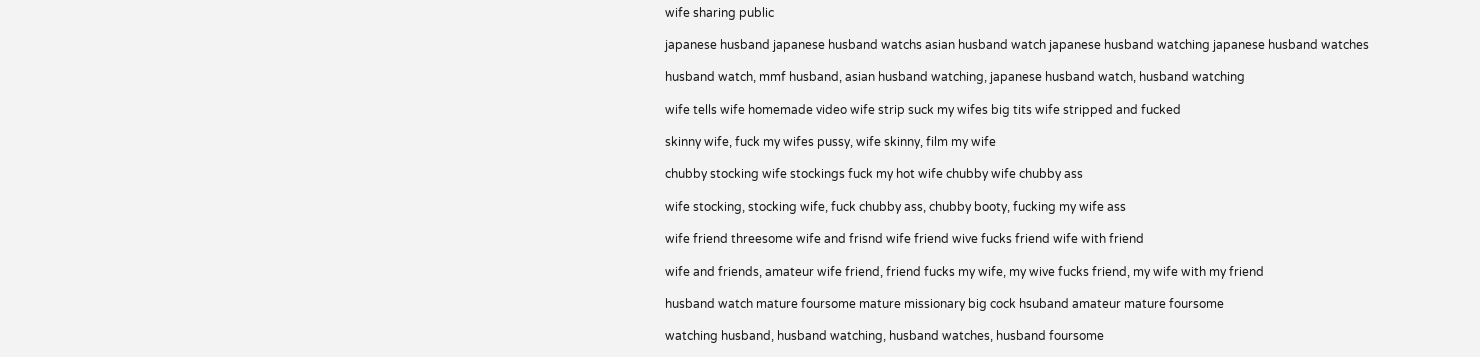wife sharing public

japanese husband japanese husband watchs asian husband watch japanese husband watching japanese husband watches

husband watch, mmf husband, asian husband watching, japanese husband watch, husband watching

wife tells wife homemade video wife strip suck my wifes big tits wife stripped and fucked

skinny wife, fuck my wifes pussy, wife skinny, film my wife

chubby stocking wife stockings fuck my hot wife chubby wife chubby ass

wife stocking, stocking wife, fuck chubby ass, chubby booty, fucking my wife ass

wife friend threesome wife and frisnd wife friend wive fucks friend wife with friend

wife and friends, amateur wife friend, friend fucks my wife, my wive fucks friend, my wife with my friend

husband watch mature foursome mature missionary big cock hsuband amateur mature foursome

watching husband, husband watching, husband watches, husband foursome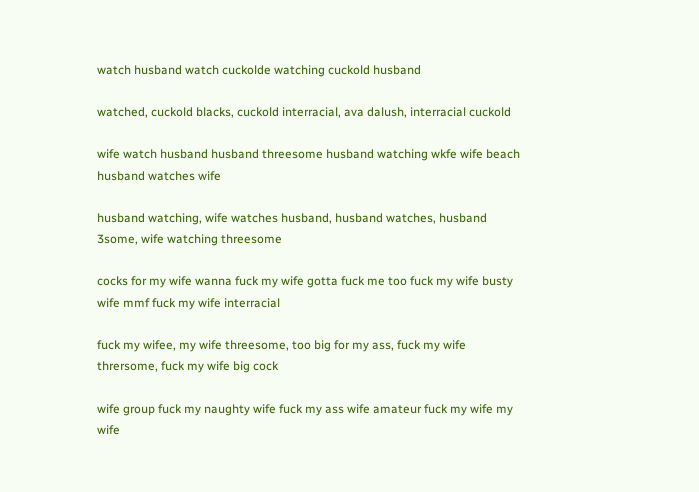watch husband watch cuckolde watching cuckold husband

watched, cuckold blacks, cuckold interracial, ava dalush, interracial cuckold

wife watch husband husband threesome husband watching wkfe wife beach husband watches wife

husband watching, wife watches husband, husband watches, husband 3some, wife watching threesome

cocks for my wife wanna fuck my wife gotta fuck me too fuck my wife busty wife mmf fuck my wife interracial

fuck my wifee, my wife threesome, too big for my ass, fuck my wife thrersome, fuck my wife big cock

wife group fuck my naughty wife fuck my ass wife amateur fuck my wife my wife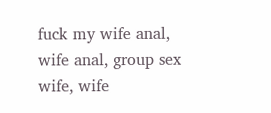fuck my wife anal, wife anal, group sex wife, wife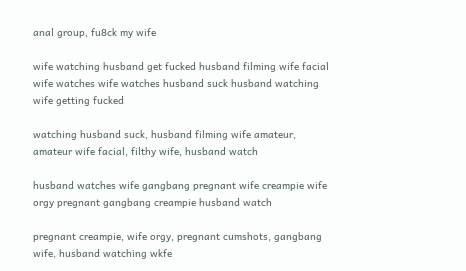anal group, fu8ck my wife

wife watching husband get fucked husband filming wife facial wife watches wife watches husband suck husband watching wife getting fucked

watching husband suck, husband filming wife amateur, amateur wife facial, filthy wife, husband watch

husband watches wife gangbang pregnant wife creampie wife orgy pregnant gangbang creampie husband watch

pregnant creampie, wife orgy, pregnant cumshots, gangbang wife, husband watching wkfe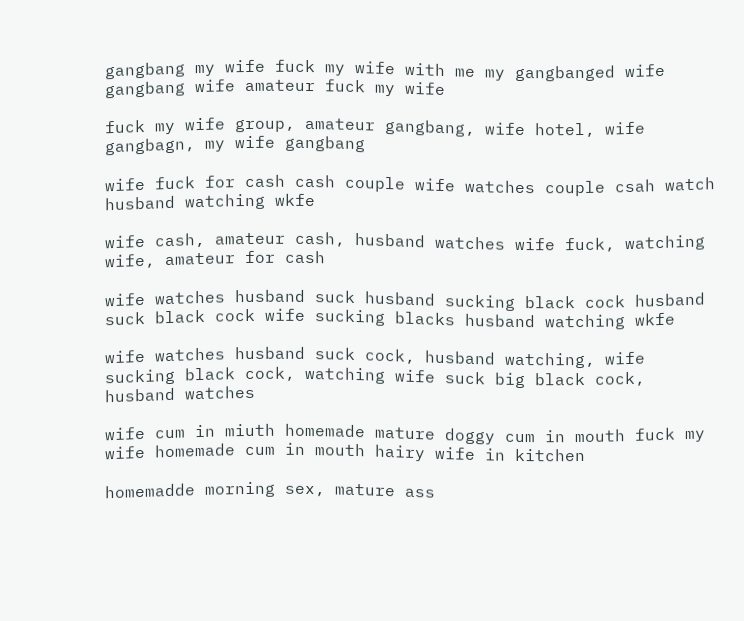gangbang my wife fuck my wife with me my gangbanged wife gangbang wife amateur fuck my wife

fuck my wife group, amateur gangbang, wife hotel, wife gangbagn, my wife gangbang

wife fuck for cash cash couple wife watches couple csah watch husband watching wkfe

wife cash, amateur cash, husband watches wife fuck, watching wife, amateur for cash

wife watches husband suck husband sucking black cock husband suck black cock wife sucking blacks husband watching wkfe

wife watches husband suck cock, husband watching, wife sucking black cock, watching wife suck big black cock, husband watches

wife cum in miuth homemade mature doggy cum in mouth fuck my wife homemade cum in mouth hairy wife in kitchen

homemadde morning sex, mature ass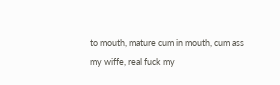to mouth, mature cum in mouth, cum ass my wiffe, real fuck my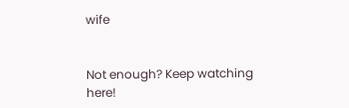wife


Not enough? Keep watching here!